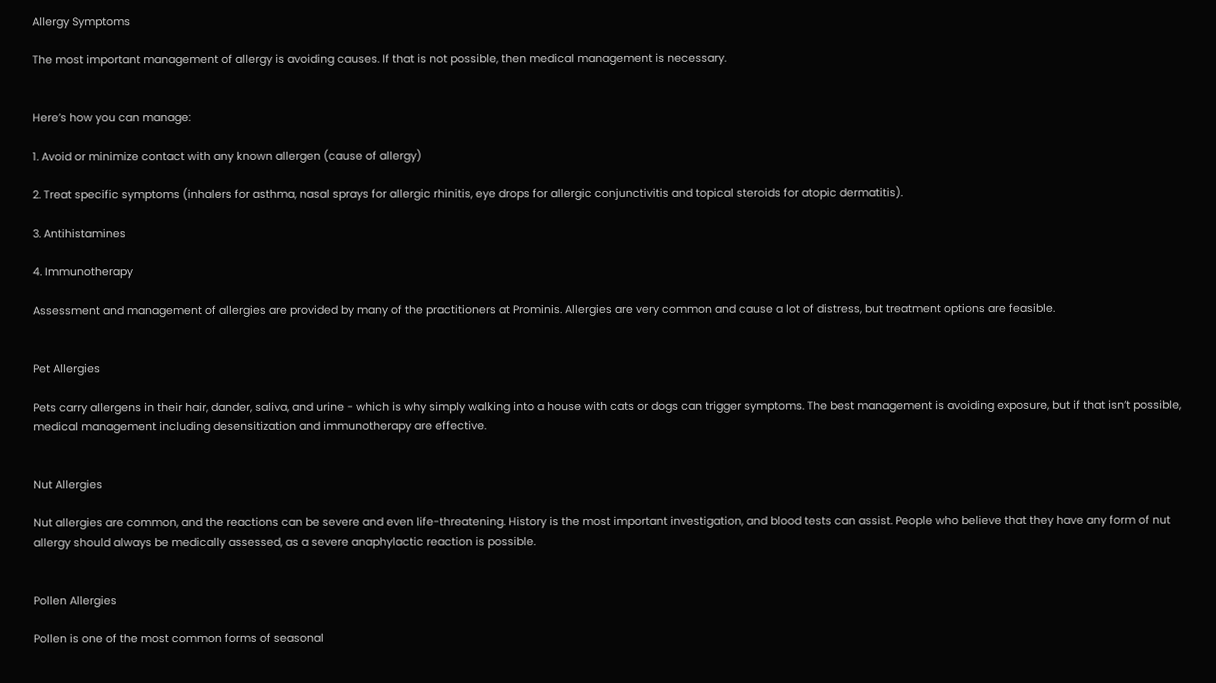Allergy Symptoms

The most important management of allergy is avoiding causes. If that is not possible, then medical management is necessary.


Here’s how you can manage:

1. Avoid or minimize contact with any known allergen (cause of allergy)

2. Treat specific symptoms (inhalers for asthma, nasal sprays for allergic rhinitis, eye drops for allergic conjunctivitis and topical steroids for atopic dermatitis).

3. Antihistamines

4. Immunotherapy

Assessment and management of allergies are provided by many of the practitioners at Prominis. Allergies are very common and cause a lot of distress, but treatment options are feasible.


Pet Allergies

Pets carry allergens in their hair, dander, saliva, and urine - which is why simply walking into a house with cats or dogs can trigger symptoms. The best management is avoiding exposure, but if that isn’t possible, medical management including desensitization and immunotherapy are effective.


Nut Allergies

Nut allergies are common, and the reactions can be severe and even life-threatening. History is the most important investigation, and blood tests can assist. People who believe that they have any form of nut allergy should always be medically assessed, as a severe anaphylactic reaction is possible.


Pollen Allergies

Pollen is one of the most common forms of seasonal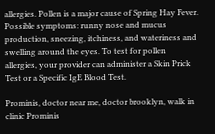allergies. Pollen is a major cause of Spring Hay Fever. Possible symptoms: runny nose and mucus production, sneezing, itchiness, and wateriness and swelling around the eyes. To test for pollen allergies, your provider can administer a Skin Prick Test or a Specific IgE Blood Test.

Prominis, doctor near me, doctor brooklyn, walk in clinic Prominis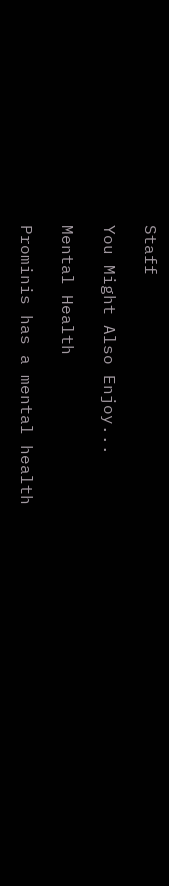Staff

You Might Also Enjoy...

Mental Health

Prominis has a mental health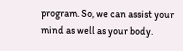program. So, we can assist your mind as well as your body.